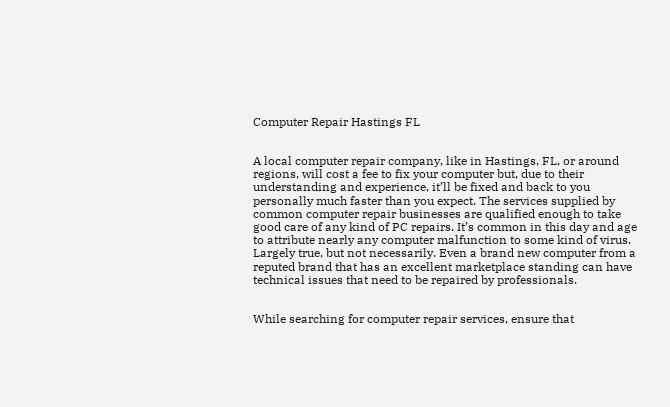Computer Repair Hastings FL


A local computer repair company, like in Hastings, FL, or around regions, will cost a fee to fix your computer but, due to their understanding and experience, it’ll be fixed and back to you personally much faster than you expect. The services supplied by common computer repair businesses are qualified enough to take good care of any kind of PC repairs. It’s common in this day and age to attribute nearly any computer malfunction to some kind of virus. Largely true, but not necessarily. Even a brand new computer from a reputed brand that has an excellent marketplace standing can have technical issues that need to be repaired by professionals.


While searching for computer repair services, ensure that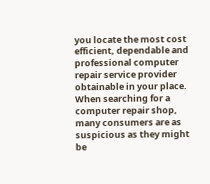you locate the most cost efficient, dependable and professional computer repair service provider obtainable in your place. When searching for a computer repair shop, many consumers are as suspicious as they might be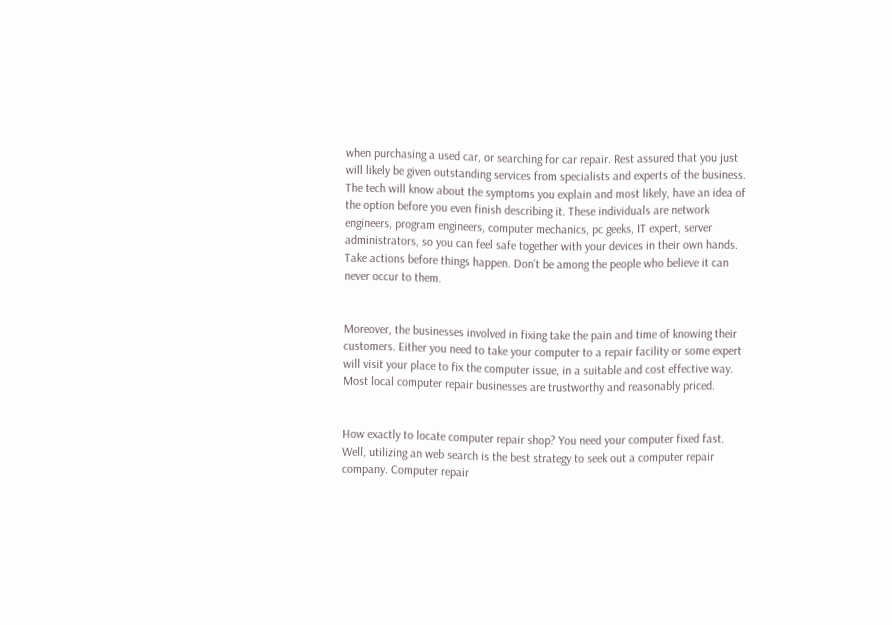when purchasing a used car, or searching for car repair. Rest assured that you just will likely be given outstanding services from specialists and experts of the business. The tech will know about the symptoms you explain and most likely, have an idea of the option before you even finish describing it. These individuals are network engineers, program engineers, computer mechanics, pc geeks, IT expert, server administrators, so you can feel safe together with your devices in their own hands. Take actions before things happen. Don’t be among the people who believe it can never occur to them.


Moreover, the businesses involved in fixing take the pain and time of knowing their customers. Either you need to take your computer to a repair facility or some expert will visit your place to fix the computer issue, in a suitable and cost effective way. Most local computer repair businesses are trustworthy and reasonably priced.


How exactly to locate computer repair shop? You need your computer fixed fast. Well, utilizing an web search is the best strategy to seek out a computer repair company. Computer repair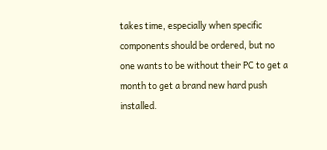takes time, especially when specific components should be ordered, but no one wants to be without their PC to get a month to get a brand new hard push installed.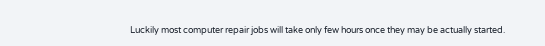Luckily most computer repair jobs will take only few hours once they may be actually started.